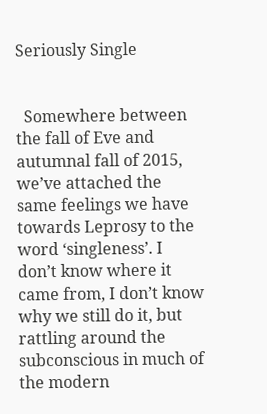Seriously Single


  Somewhere between the fall of Eve and autumnal fall of 2015, we’ve attached the same feelings we have towards Leprosy to the word ‘singleness’. I don’t know where it came from, I don’t know why we still do it, but rattling around the subconscious in much of the modern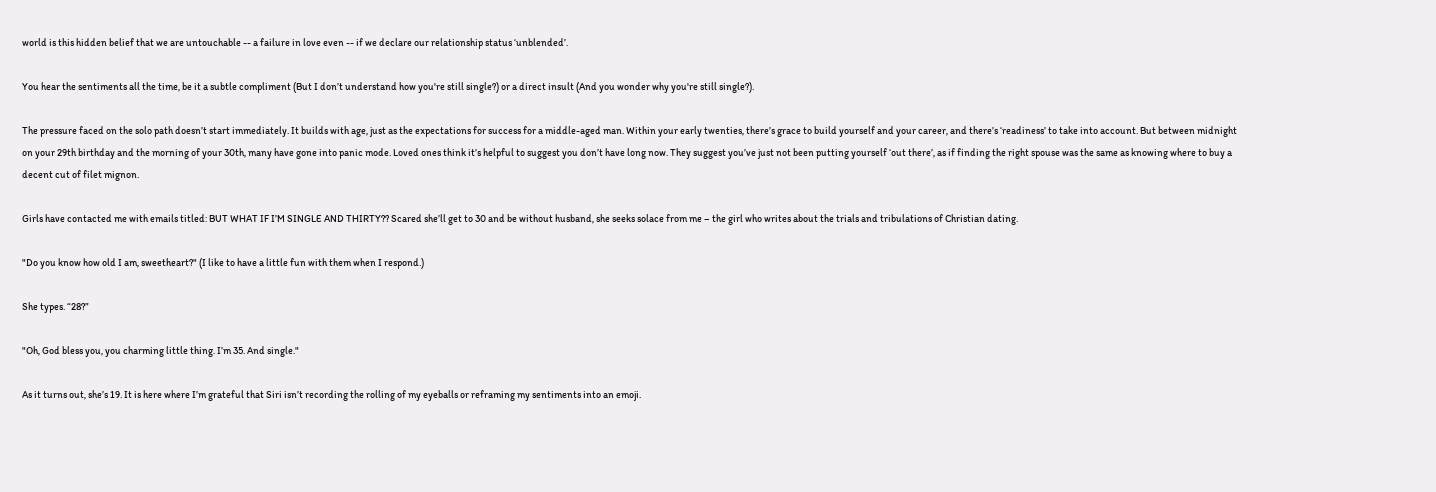world is this hidden belief that we are untouchable -- a failure in love even -- if we declare our relationship status ‘unblended’.

You hear the sentiments all the time, be it a subtle compliment (But I don’t understand how you're still single?) or a direct insult (And you wonder why you're still single?).

The pressure faced on the solo path doesn’t start immediately. It builds with age, just as the expectations for success for a middle-aged man. Within your early twenties, there’s grace to build yourself and your career, and there’s ‘readiness’ to take into account. But between midnight on your 29th birthday and the morning of your 30th, many have gone into panic mode. Loved ones think it’s helpful to suggest you don’t have long now. They suggest you’ve just not been putting yourself ‘out there’, as if finding the right spouse was the same as knowing where to buy a decent cut of filet mignon.

Girls have contacted me with emails titled: BUT WHAT IF I’M SINGLE AND THIRTY?? Scared she’ll get to 30 and be without husband, she seeks solace from me – the girl who writes about the trials and tribulations of Christian dating.

"Do you know how old I am, sweetheart?" (I like to have a little fun with them when I respond.)

She types. “28?”

"Oh, God bless you, you charming little thing. I’m 35. And single."

As it turns out, she’s 19. It is here where I’m grateful that Siri isn’t recording the rolling of my eyeballs or reframing my sentiments into an emoji.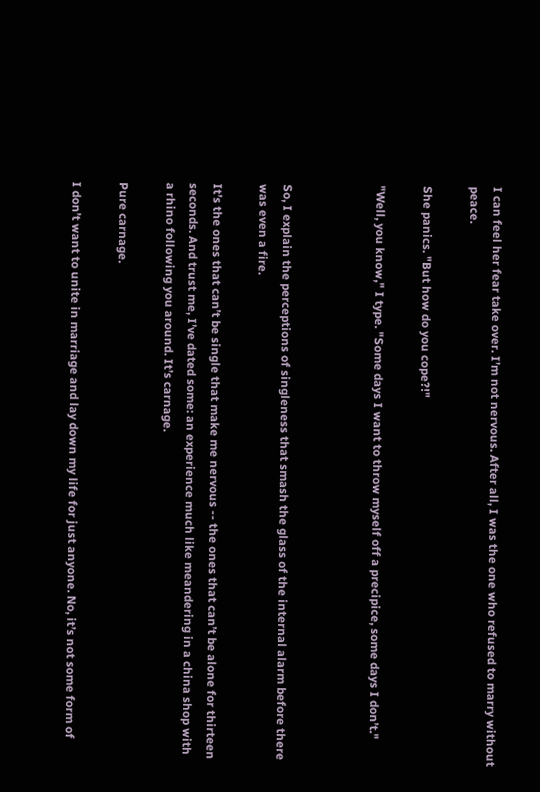I can feel her fear take over. I’m not nervous. After all, I was the one who refused to marry without peace.

She panics. "But how do you cope?!"

"Well, you know," I type. "Some days I want to throw myself off a precipice, some days I don’t."



So, I explain the perceptions of singleness that smash the glass of the internal alarm before there was even a fire.

It’s the ones that can’t be single that make me nervous -- the ones that can’t be alone for thirteen seconds. And trust me, I’ve dated some: an experience much like meandering in a china shop with a rhino following you around. It’s carnage.

Pure carnage.

I don’t want to unite in marriage and lay down my life for just anyone. No, it’s not some form of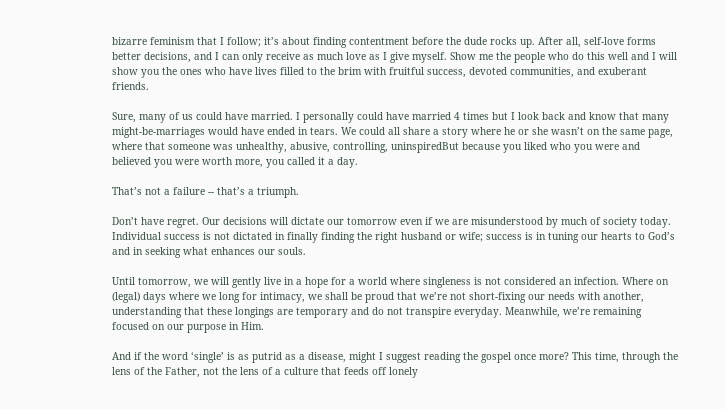bizarre feminism that I follow; it’s about finding contentment before the dude rocks up. After all, self-love forms better decisions, and I can only receive as much love as I give myself. Show me the people who do this well and I will show you the ones who have lives filled to the brim with fruitful success, devoted communities, and exuberant friends.

Sure, many of us could have married. I personally could have married 4 times but I look back and know that many might-be-marriages would have ended in tears. We could all share a story where he or she wasn’t on the same page, where that someone was unhealthy, abusive, controlling, uninspiredBut because you liked who you were and believed you were worth more, you called it a day.

That’s not a failure -- that’s a triumph.

Don’t have regret. Our decisions will dictate our tomorrow even if we are misunderstood by much of society today. Individual success is not dictated in finally finding the right husband or wife; success is in tuning our hearts to God’s and in seeking what enhances our souls.

Until tomorrow, we will gently live in a hope for a world where singleness is not considered an infection. Where on (legal) days where we long for intimacy, we shall be proud that we’re not short-fixing our needs with another, understanding that these longings are temporary and do not transpire everyday. Meanwhile, we’re remaining focused on our purpose in Him.

And if the word ‘single’ is as putrid as a disease, might I suggest reading the gospel once more? This time, through the lens of the Father, not the lens of a culture that feeds off lonely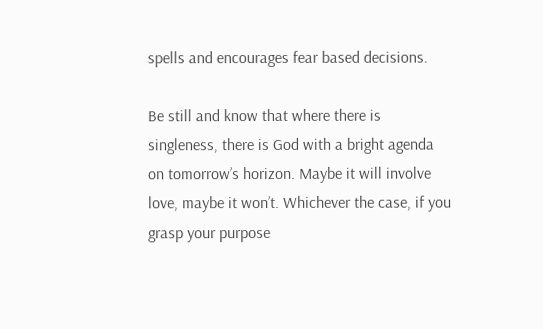spells and encourages fear based decisions.

Be still and know that where there is singleness, there is God with a bright agenda on tomorrow’s horizon. Maybe it will involve love, maybe it won’t. Whichever the case, if you grasp your purpose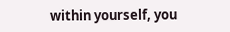within yourself, you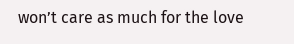won’t care as much for the love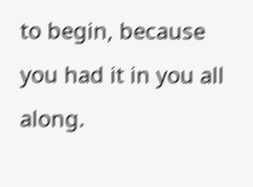to begin, because you had it in you all along.